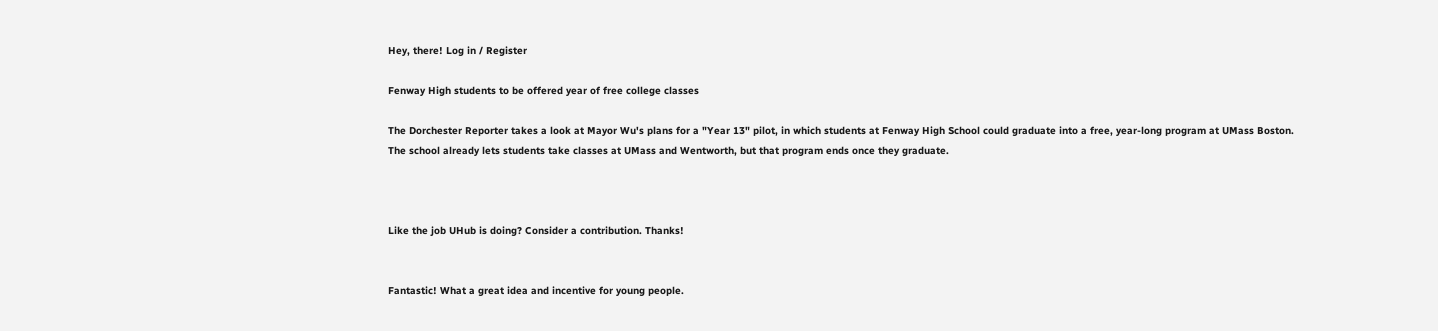Hey, there! Log in / Register

Fenway High students to be offered year of free college classes

The Dorchester Reporter takes a look at Mayor Wu's plans for a "Year 13" pilot, in which students at Fenway High School could graduate into a free, year-long program at UMass Boston. The school already lets students take classes at UMass and Wentworth, but that program ends once they graduate.



Like the job UHub is doing? Consider a contribution. Thanks!


Fantastic! What a great idea and incentive for young people.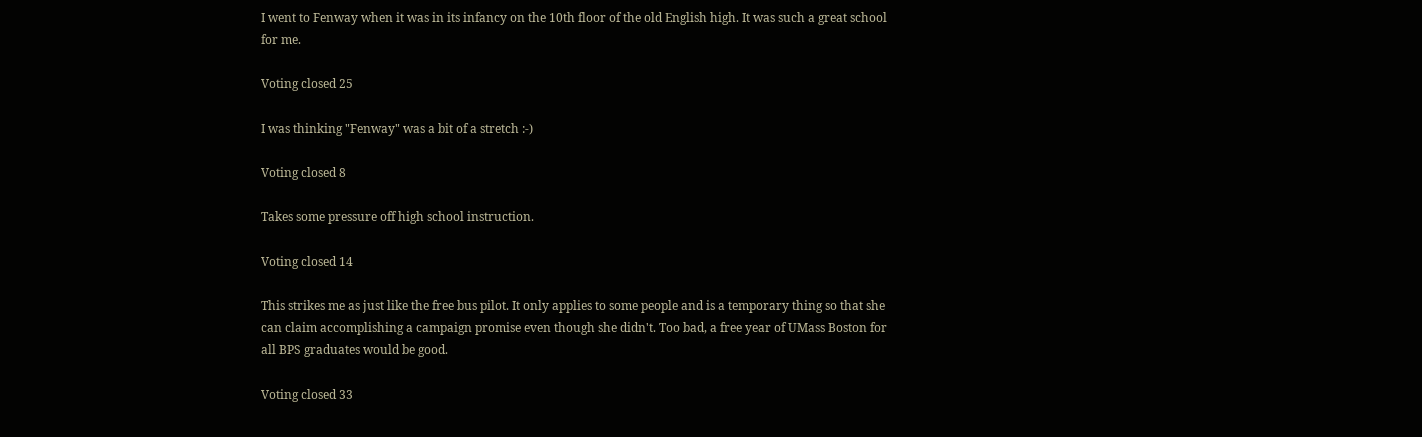I went to Fenway when it was in its infancy on the 10th floor of the old English high. It was such a great school for me.

Voting closed 25

I was thinking "Fenway" was a bit of a stretch :-)

Voting closed 8

Takes some pressure off high school instruction.

Voting closed 14

This strikes me as just like the free bus pilot. It only applies to some people and is a temporary thing so that she can claim accomplishing a campaign promise even though she didn't. Too bad, a free year of UMass Boston for all BPS graduates would be good.

Voting closed 33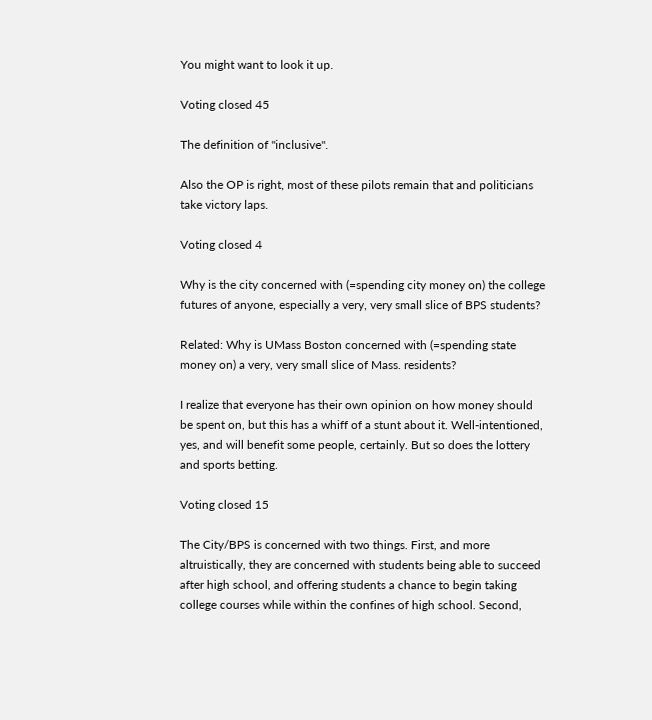You might want to look it up.

Voting closed 45

The definition of "inclusive".

Also the OP is right, most of these pilots remain that and politicians take victory laps.

Voting closed 4

Why is the city concerned with (=spending city money on) the college futures of anyone, especially a very, very small slice of BPS students?

Related: Why is UMass Boston concerned with (=spending state money on) a very, very small slice of Mass. residents?

I realize that everyone has their own opinion on how money should be spent on, but this has a whiff of a stunt about it. Well-intentioned, yes, and will benefit some people, certainly. But so does the lottery and sports betting.

Voting closed 15

The City/BPS is concerned with two things. First, and more altruistically, they are concerned with students being able to succeed after high school, and offering students a chance to begin taking college courses while within the confines of high school. Second,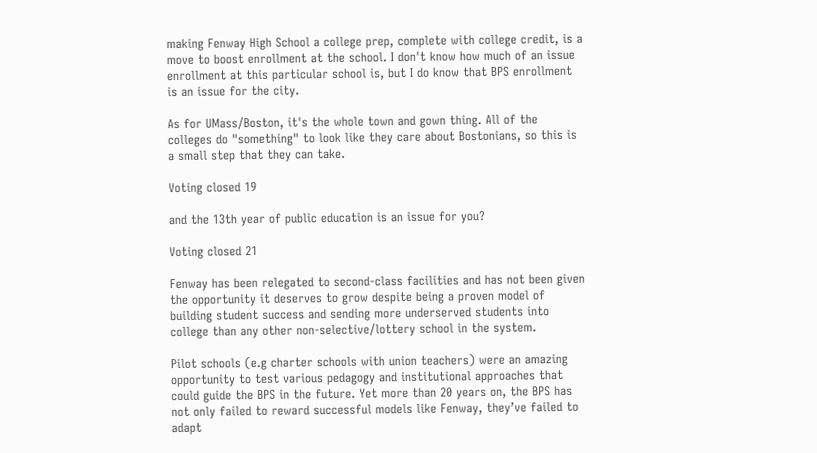making Fenway High School a college prep, complete with college credit, is a move to boost enrollment at the school. I don't know how much of an issue enrollment at this particular school is, but I do know that BPS enrollment is an issue for the city.

As for UMass/Boston, it's the whole town and gown thing. All of the colleges do "something" to look like they care about Bostonians, so this is a small step that they can take.

Voting closed 19

and the 13th year of public education is an issue for you?

Voting closed 21

Fenway has been relegated to second-class facilities and has not been given the opportunity it deserves to grow despite being a proven model of building student success and sending more underserved students into college than any other non-selective/lottery school in the system.

Pilot schools (e.g charter schools with union teachers) were an amazing opportunity to test various pedagogy and institutional approaches that could guide the BPS in the future. Yet more than 20 years on, the BPS has not only failed to reward successful models like Fenway, they’ve failed to adapt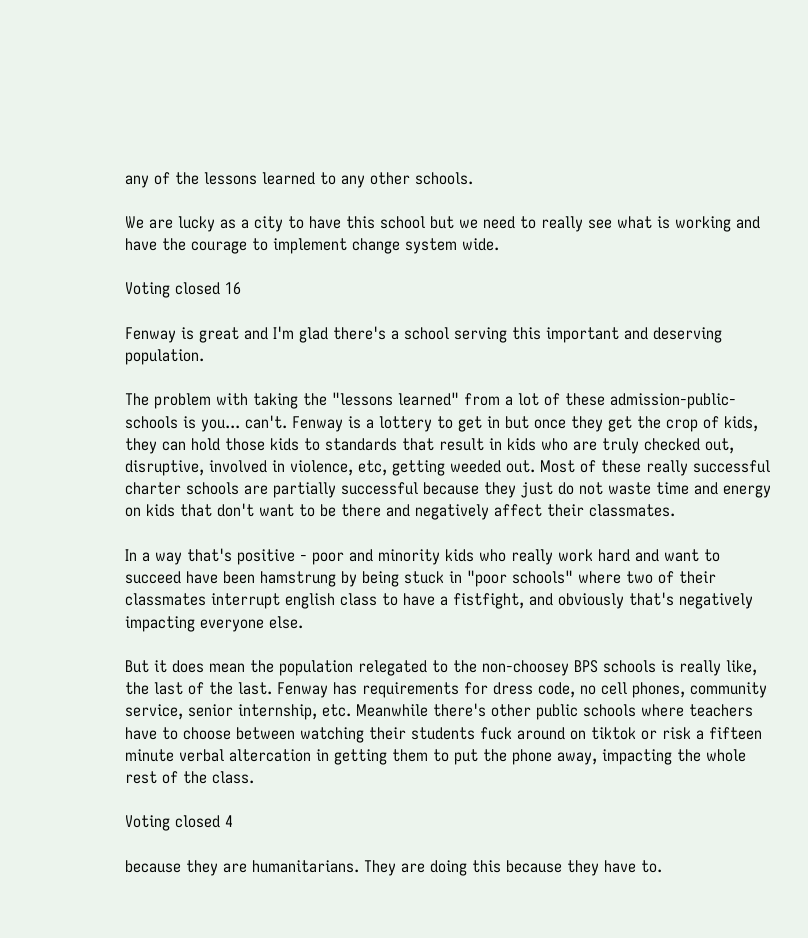any of the lessons learned to any other schools.

We are lucky as a city to have this school but we need to really see what is working and have the courage to implement change system wide.

Voting closed 16

Fenway is great and I'm glad there's a school serving this important and deserving population.

The problem with taking the "lessons learned" from a lot of these admission-public-schools is you... can't. Fenway is a lottery to get in but once they get the crop of kids, they can hold those kids to standards that result in kids who are truly checked out, disruptive, involved in violence, etc, getting weeded out. Most of these really successful charter schools are partially successful because they just do not waste time and energy on kids that don't want to be there and negatively affect their classmates.

In a way that's positive - poor and minority kids who really work hard and want to succeed have been hamstrung by being stuck in "poor schools" where two of their classmates interrupt english class to have a fistfight, and obviously that's negatively impacting everyone else.

But it does mean the population relegated to the non-choosey BPS schools is really like, the last of the last. Fenway has requirements for dress code, no cell phones, community service, senior internship, etc. Meanwhile there's other public schools where teachers have to choose between watching their students fuck around on tiktok or risk a fifteen minute verbal altercation in getting them to put the phone away, impacting the whole rest of the class.

Voting closed 4

because they are humanitarians. They are doing this because they have to.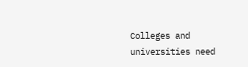Colleges and universities need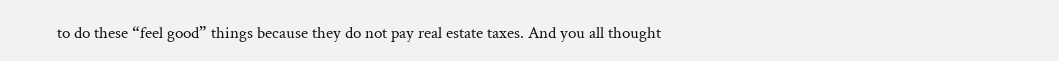to do these “feel good” things because they do not pay real estate taxes. And you all thought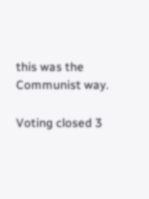this was the Communist way.

Voting closed 3